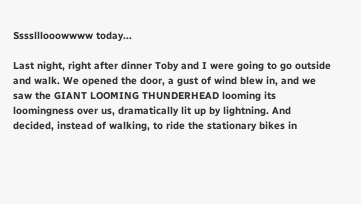Sssslllooowwww today...

Last night, right after dinner Toby and I were going to go outside and walk. We opened the door, a gust of wind blew in, and we saw the GIANT LOOMING THUNDERHEAD looming its loomingness over us, dramatically lit up by lightning. And decided, instead of walking, to ride the stationary bikes in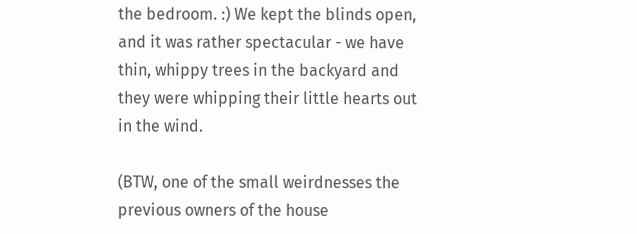the bedroom. :) We kept the blinds open, and it was rather spectacular - we have thin, whippy trees in the backyard and they were whipping their little hearts out in the wind.

(BTW, one of the small weirdnesses the previous owners of the house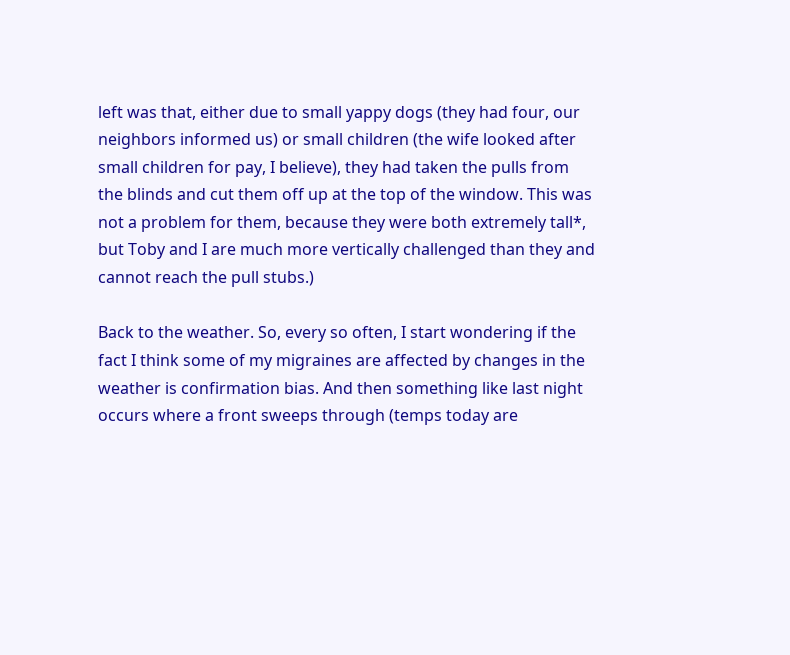left was that, either due to small yappy dogs (they had four, our neighbors informed us) or small children (the wife looked after small children for pay, I believe), they had taken the pulls from the blinds and cut them off up at the top of the window. This was not a problem for them, because they were both extremely tall*, but Toby and I are much more vertically challenged than they and cannot reach the pull stubs.)

Back to the weather. So, every so often, I start wondering if the fact I think some of my migraines are affected by changes in the weather is confirmation bias. And then something like last night occurs where a front sweeps through (temps today are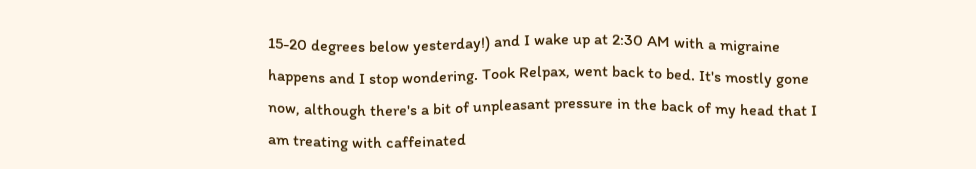15-20 degrees below yesterday!) and I wake up at 2:30 AM with a migraine happens and I stop wondering. Took Relpax, went back to bed. It's mostly gone now, although there's a bit of unpleasant pressure in the back of my head that I am treating with caffeinated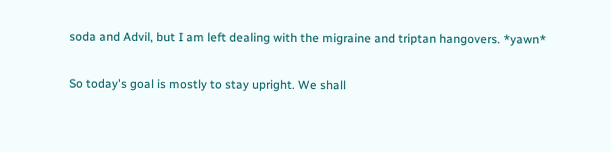soda and Advil, but I am left dealing with the migraine and triptan hangovers. *yawn*

So today's goal is mostly to stay upright. We shall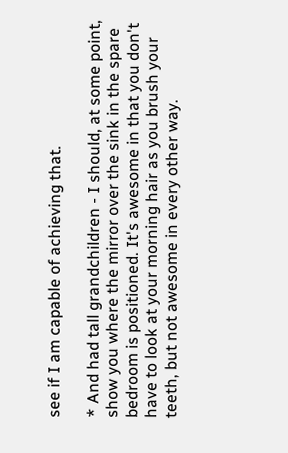see if I am capable of achieving that.

* And had tall grandchildren - I should, at some point, show you where the mirror over the sink in the spare bedroom is positioned. It's awesome in that you don't have to look at your morning hair as you brush your teeth, but not awesome in every other way.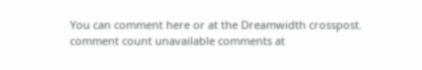You can comment here or at the Dreamwidth crosspost. comment count unavailable comments at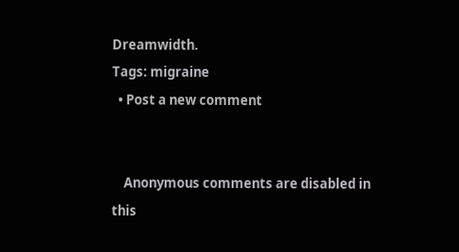Dreamwidth.
Tags: migraine
  • Post a new comment


    Anonymous comments are disabled in this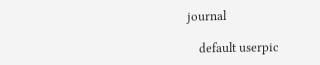journal

    default userpic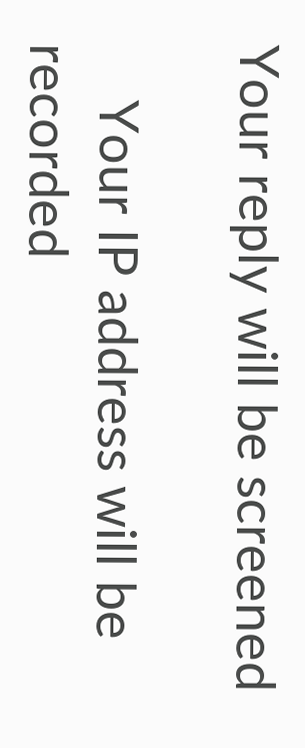Your reply will be screened

    Your IP address will be recorded